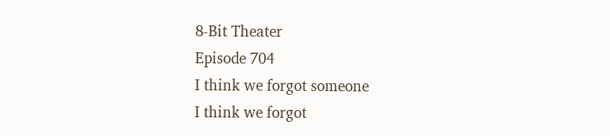8-Bit Theater
Episode 704
I think we forgot someone
I think we forgot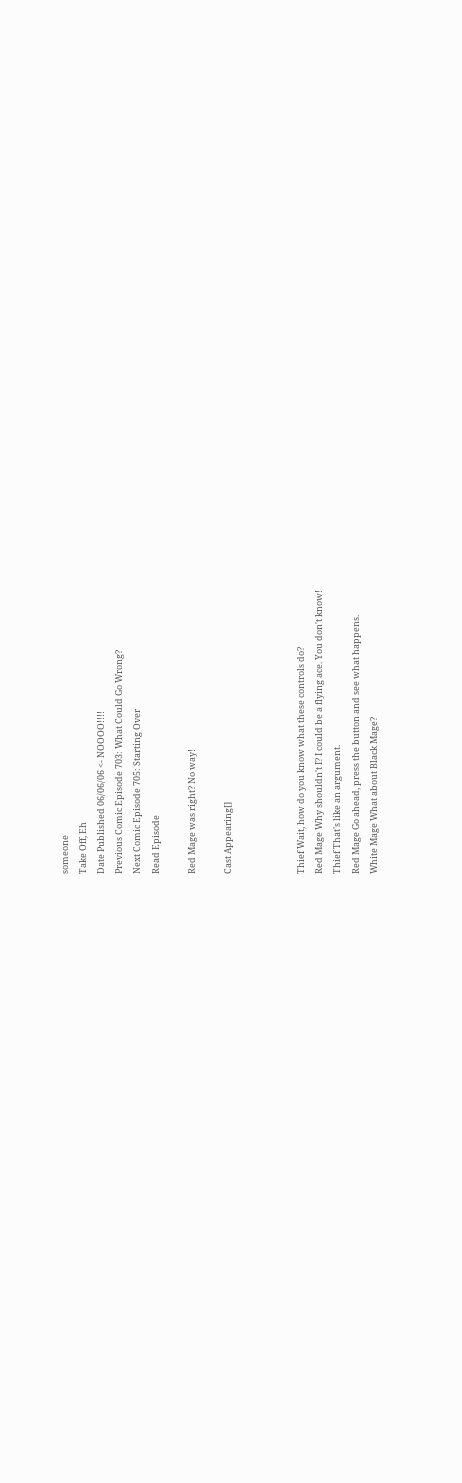someone
Take Off, Eh
Date Published 06/06/06 <- NOOOO!!!!
Previous Comic Episode 703: What Could Go Wrong?
Next Comic Episode 705: Starting Over
Read Episode

Red Mage was right? No way!

Cast Appearing[]



Thief Wait, how do you know what these controls do?
Red Mage Why shouldn't I? I could be a flying ace. You don't know!
Thief That's like an argument.
Red Mage Go ahead, press the button and see what happens.
White Mage What about Black Mage?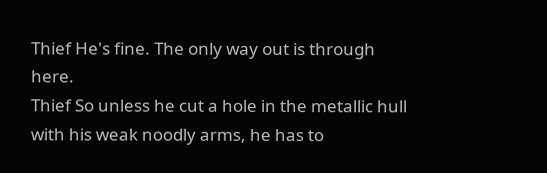Thief He's fine. The only way out is through here.
Thief So unless he cut a hole in the metallic hull with his weak noodly arms, he has to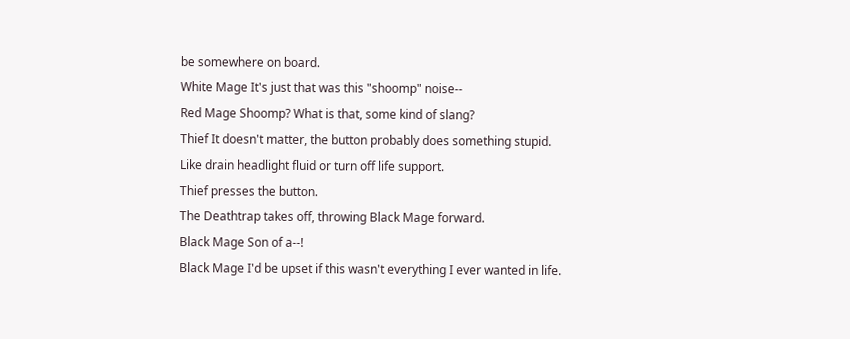be somewhere on board.
White Mage It's just that was this "shoomp" noise--
Red Mage Shoomp? What is that, some kind of slang?
Thief It doesn't matter, the button probably does something stupid.
Like drain headlight fluid or turn off life support.
Thief presses the button.
The Deathtrap takes off, throwing Black Mage forward.
Black Mage Son of a--!
Black Mage I'd be upset if this wasn't everything I ever wanted in life.